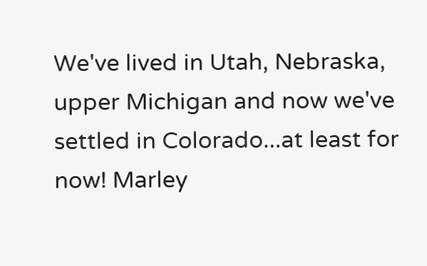We've lived in Utah, Nebraska, upper Michigan and now we've settled in Colorado...at least for now! Marley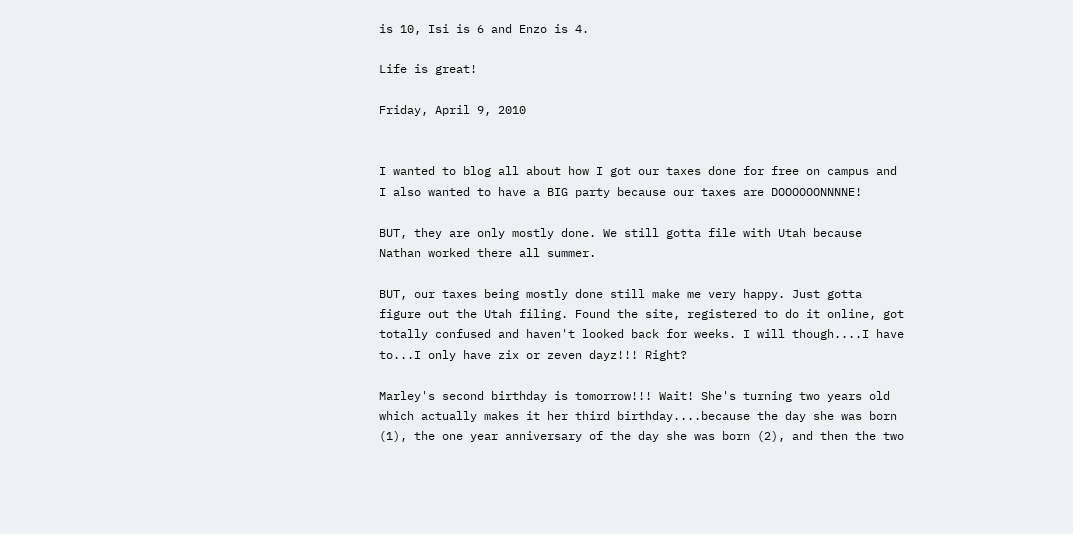is 10, Isi is 6 and Enzo is 4.

Life is great!

Friday, April 9, 2010


I wanted to blog all about how I got our taxes done for free on campus and I also wanted to have a BIG party because our taxes are DOOOOOONNNNE!

BUT, they are only mostly done. We still gotta file with Utah because Nathan worked there all summer.

BUT, our taxes being mostly done still make me very happy. Just gotta figure out the Utah filing. Found the site, registered to do it online, got totally confused and haven't looked back for weeks. I will though....I have to...I only have zix or zeven dayz!!! Right?

Marley's second birthday is tomorrow!!! Wait! She's turning two years old which actually makes it her third birthday....because the day she was born (1), the one year anniversary of the day she was born (2), and then the two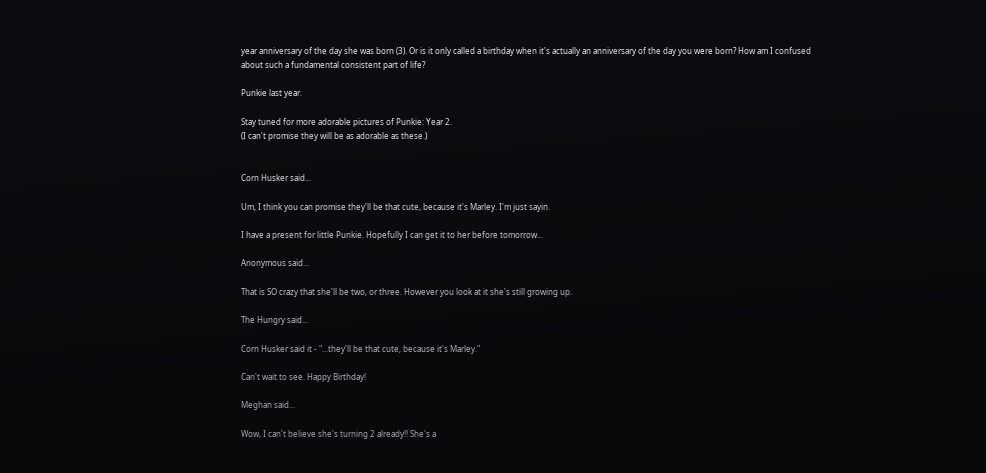year anniversary of the day she was born (3). Or is it only called a birthday when it's actually an anniversary of the day you were born? How am I confused about such a fundamental consistent part of life?

Punkie last year.

Stay tuned for more adorable pictures of Punkie: Year 2.
(I can't promise they will be as adorable as these.)


Corn Husker said...

Um, I think you can promise they'll be that cute, because it's Marley. I'm just sayin.

I have a present for little Punkie. Hopefully I can get it to her before tomorrow...

Anonymous said...

That is SO crazy that she'll be two, or three. However you look at it she's still growing up.

The Hungry said...

Corn Husker said it - "...they'll be that cute, because it's Marley."

Can't wait to see. Happy Birthday!

Meghan said...

Wow, I can't believe she's turning 2 already!! She's a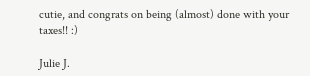cutie, and congrats on being (almost) done with your taxes!! :)

Julie J.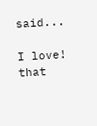said...

I love! that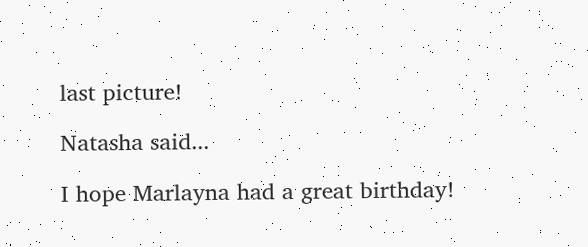last picture!

Natasha said...

I hope Marlayna had a great birthday!